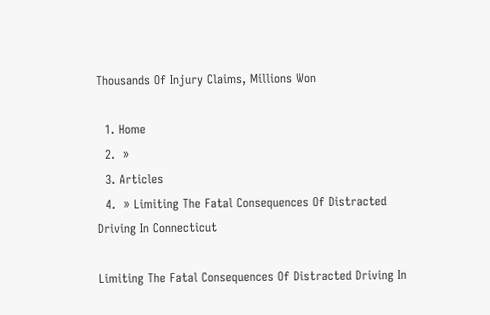Thousands Of Injury Claims, Millions Won

  1. Home
  2.  »
  3. Articles
  4.  » Limiting The Fatal Consequences Of Distracted Driving In Connecticut

Limiting The Fatal Consequences Of Distracted Driving In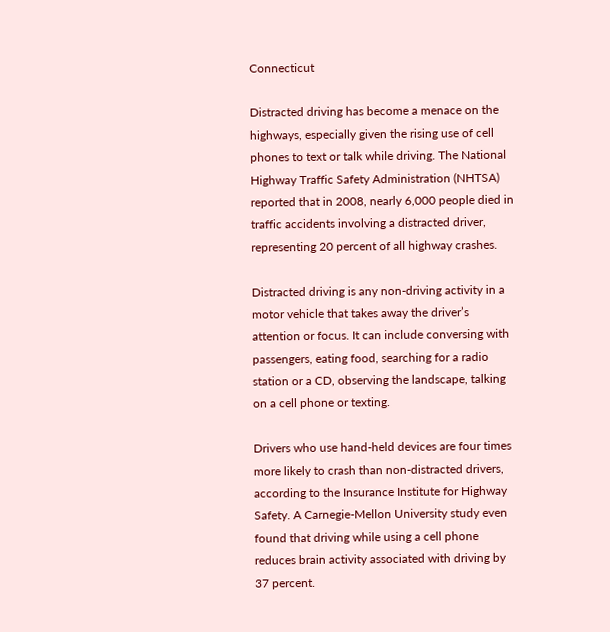Connecticut

Distracted driving has become a menace on the highways, especially given the rising use of cell phones to text or talk while driving. The National Highway Traffic Safety Administration (NHTSA) reported that in 2008, nearly 6,000 people died in traffic accidents involving a distracted driver, representing 20 percent of all highway crashes.

Distracted driving is any non-driving activity in a motor vehicle that takes away the driver’s attention or focus. It can include conversing with passengers, eating food, searching for a radio station or a CD, observing the landscape, talking on a cell phone or texting.

Drivers who use hand-held devices are four times more likely to crash than non-distracted drivers, according to the Insurance Institute for Highway Safety. A Carnegie-Mellon University study even found that driving while using a cell phone reduces brain activity associated with driving by 37 percent.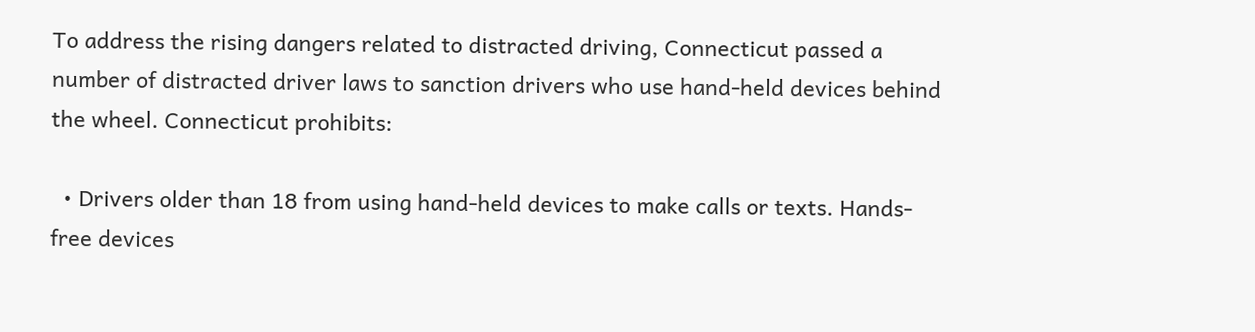To address the rising dangers related to distracted driving, Connecticut passed a number of distracted driver laws to sanction drivers who use hand-held devices behind the wheel. Connecticut prohibits:

  • Drivers older than 18 from using hand-held devices to make calls or texts. Hands-free devices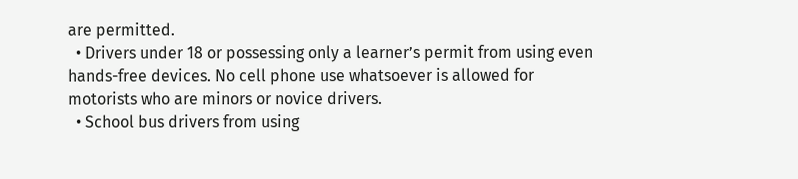are permitted.
  • Drivers under 18 or possessing only a learner’s permit from using even hands-free devices. No cell phone use whatsoever is allowed for motorists who are minors or novice drivers.
  • School bus drivers from using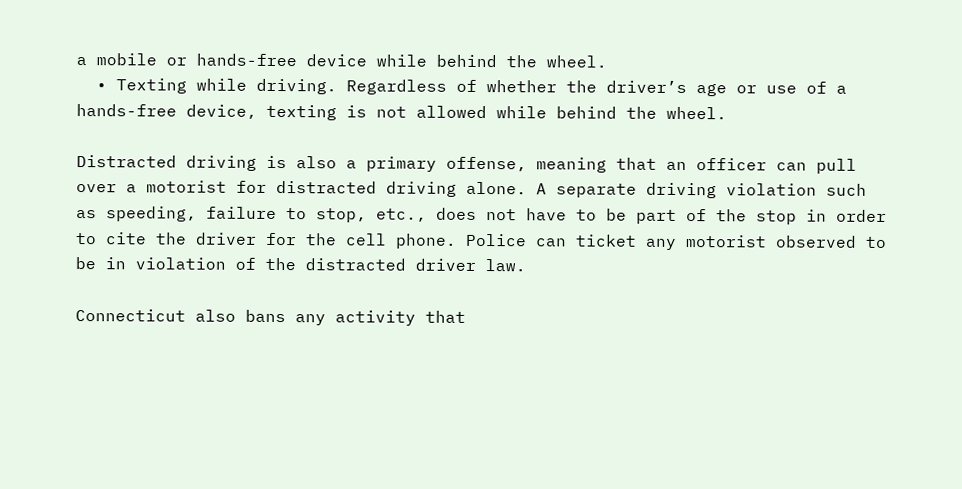a mobile or hands-free device while behind the wheel.
  • Texting while driving. Regardless of whether the driver’s age or use of a hands-free device, texting is not allowed while behind the wheel.

Distracted driving is also a primary offense, meaning that an officer can pull over a motorist for distracted driving alone. A separate driving violation such as speeding, failure to stop, etc., does not have to be part of the stop in order to cite the driver for the cell phone. Police can ticket any motorist observed to be in violation of the distracted driver law.

Connecticut also bans any activity that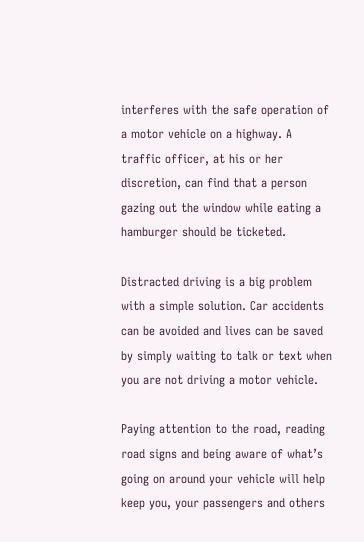interferes with the safe operation of a motor vehicle on a highway. A traffic officer, at his or her discretion, can find that a person gazing out the window while eating a hamburger should be ticketed.

Distracted driving is a big problem with a simple solution. Car accidents can be avoided and lives can be saved by simply waiting to talk or text when you are not driving a motor vehicle.

Paying attention to the road, reading road signs and being aware of what’s going on around your vehicle will help keep you, your passengers and others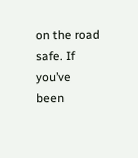on the road safe. If you’ve been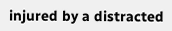injured by a distracted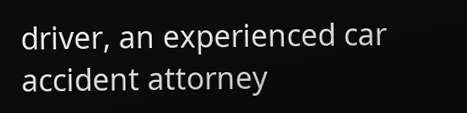driver, an experienced car accident attorney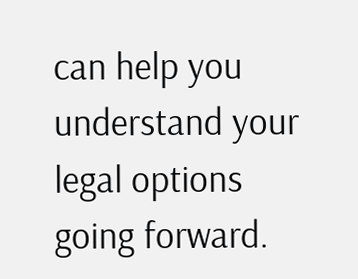can help you understand your legal options going forward.